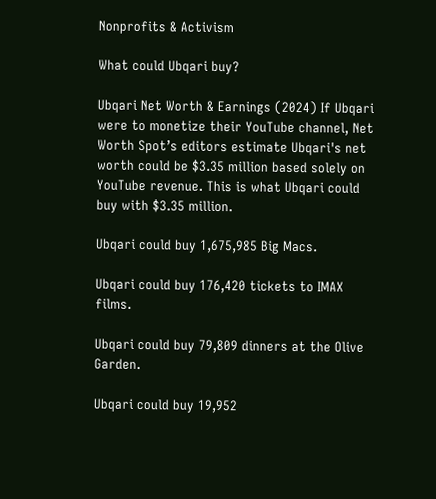Nonprofits & Activism

What could Ubqari buy?

Ubqari Net Worth & Earnings (2024) If Ubqari were to monetize their YouTube channel, Net Worth Spot’s editors estimate Ubqari's net worth could be $3.35 million based solely on YouTube revenue. This is what Ubqari could buy with $3.35 million.

Ubqari could buy 1,675,985 Big Macs.

Ubqari could buy 176,420 tickets to IMAX films.

Ubqari could buy 79,809 dinners at the Olive Garden.

Ubqari could buy 19,952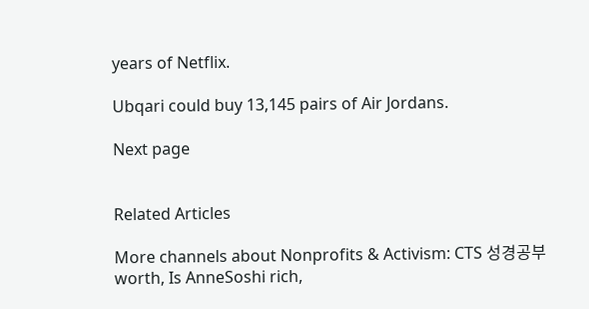years of Netflix.

Ubqari could buy 13,145 pairs of Air Jordans.

Next page


Related Articles

More channels about Nonprofits & Activism: CTS 성경공부 worth, Is AnneSoshi rich,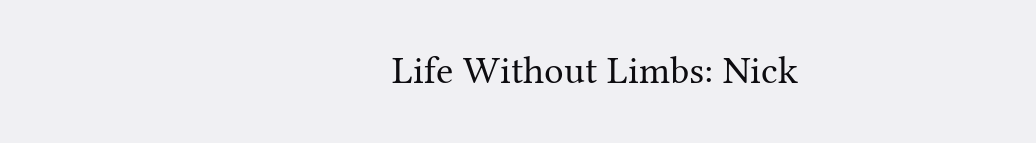Life Without Limbs: Nick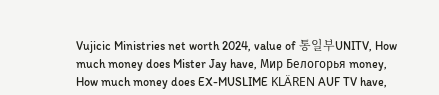Vujicic Ministries net worth 2024, value of 통일부UNITV, How much money does Mister Jay have, Мир Белогорья money, How much money does EX-MUSLIME KLÄREN AUF TV have,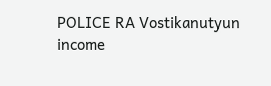POLICE RA Vostikanutyun income